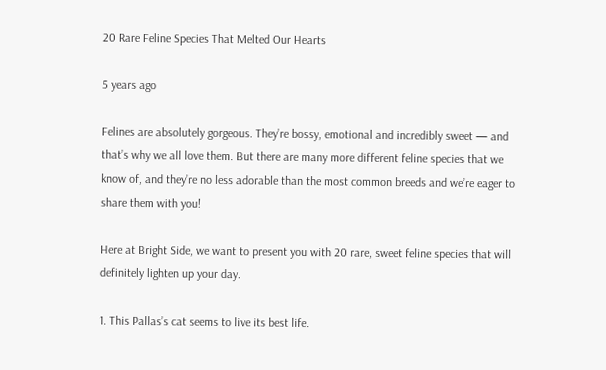20 Rare Feline Species That Melted Our Hearts

5 years ago

Felines are absolutely gorgeous. They’re bossy, emotional and incredibly sweet — and that’s why we all love them. But there are many more different feline species that we know of, and they’re no less adorable than the most common breeds and we’re eager to share them with you!

Here at Bright Side, we want to present you with 20 rare, sweet feline species that will definitely lighten up your day.

1. This Pallas’s cat seems to live its best life.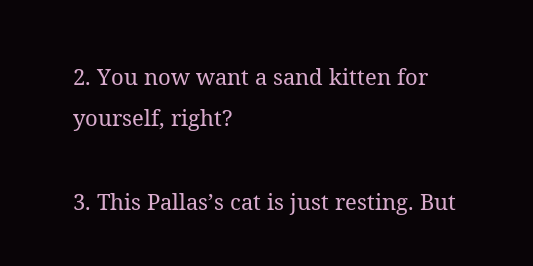2. You now want a sand kitten for yourself, right?

3. This Pallas’s cat is just resting. But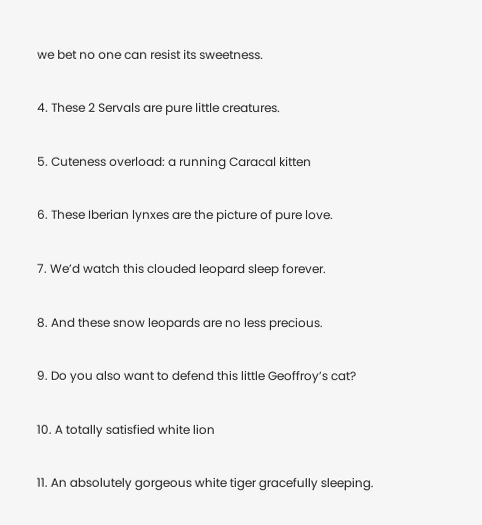we bet no one can resist its sweetness.

4. These 2 Servals are pure little creatures.

5. Cuteness overload: a running Caracal kitten

6. These Iberian lynxes are the picture of pure love.

7. We’d watch this clouded leopard sleep forever.

8. And these snow leopards are no less precious.

9. Do you also want to defend this little Geoffroy’s cat?

10. A totally satisfied white lion

11. An absolutely gorgeous white tiger gracefully sleeping.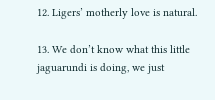12. Ligers’ motherly love is natural.

13. We don’t know what this little jaguarundi is doing, we just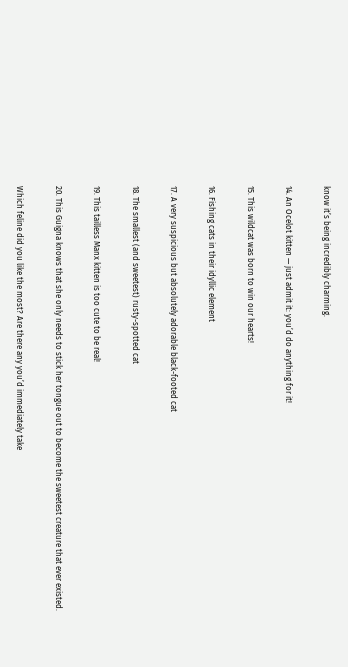know it’s being incredibly charming.

14. An Ocelot kitten — just admit it: you’d do anything for it!

15. This wildcat was born to win our hearts!

16. Fishing cats in their idyllic element

17. A very suspicious but absolutely adorable black-footed cat

18. The smallest (and sweetest) rusty-spotted cat

19. This tailless Manx kitten is too cute to be real!

20. This Guigna knows that she only needs to stick her tongue out to become the sweetest creature that ever existed.

Which feline did you like the most? Are there any you’d immediately take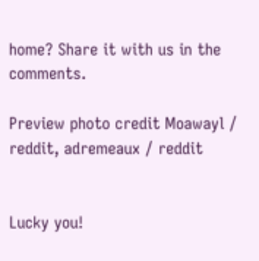home? Share it with us in the comments.

Preview photo credit Moawayl / reddit, adremeaux / reddit


Lucky you!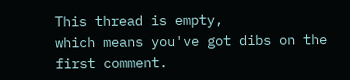This thread is empty,
which means you've got dibs on the first comment.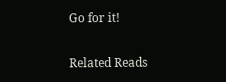Go for it!

Related Reads